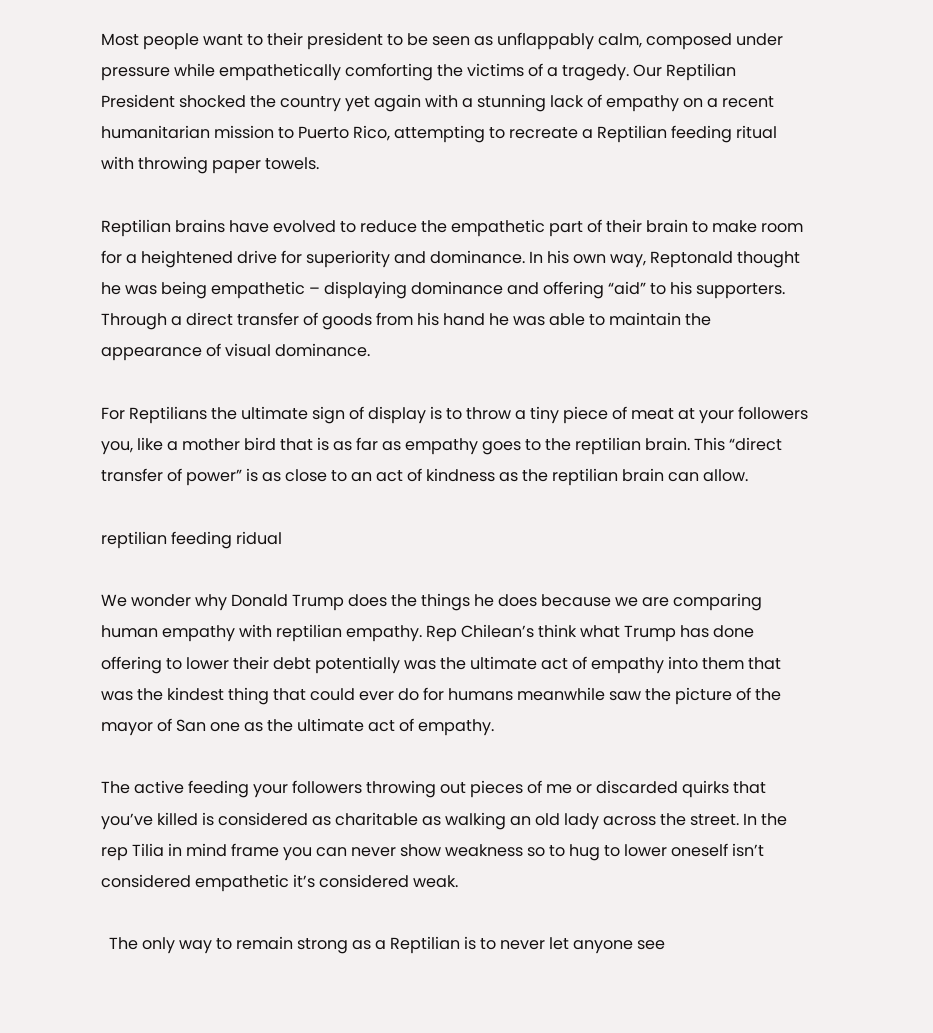Most people want to their president to be seen as unflappably calm, composed under pressure while empathetically comforting the victims of a tragedy. Our Reptilian President shocked the country yet again with a stunning lack of empathy on a recent humanitarian mission to Puerto Rico, attempting to recreate a Reptilian feeding ritual with throwing paper towels.

Reptilian brains have evolved to reduce the empathetic part of their brain to make room for a heightened drive for superiority and dominance. In his own way, Reptonald thought he was being empathetic – displaying dominance and offering “aid” to his supporters. Through a direct transfer of goods from his hand he was able to maintain the appearance of visual dominance.

For Reptilians the ultimate sign of display is to throw a tiny piece of meat at your followers you, like a mother bird that is as far as empathy goes to the reptilian brain. This “direct transfer of power” is as close to an act of kindness as the reptilian brain can allow.

reptilian feeding ridual

We wonder why Donald Trump does the things he does because we are comparing human empathy with reptilian empathy. Rep Chilean’s think what Trump has done offering to lower their debt potentially was the ultimate act of empathy into them that was the kindest thing that could ever do for humans meanwhile saw the picture of the mayor of San one as the ultimate act of empathy.

The active feeding your followers throwing out pieces of me or discarded quirks that you’ve killed is considered as charitable as walking an old lady across the street. In the rep Tilia in mind frame you can never show weakness so to hug to lower oneself isn’t considered empathetic it’s considered weak.

  The only way to remain strong as a Reptilian is to never let anyone see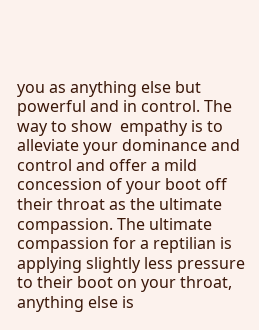you as anything else but powerful and in control. The way to show  empathy is to alleviate your dominance and control and offer a mild concession of your boot off their throat as the ultimate compassion. The ultimate compassion for a reptilian is applying slightly less pressure to their boot on your throat, anything else is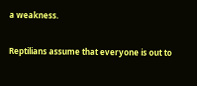a weakness.

Reptilians assume that everyone is out to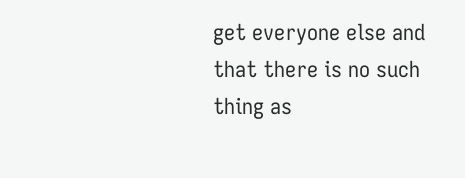get everyone else and that there is no such thing as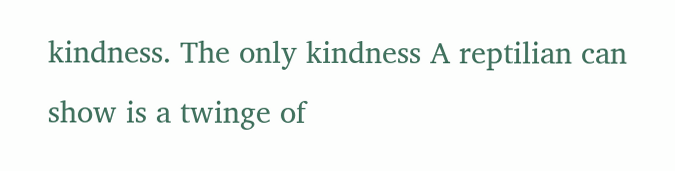kindness. The only kindness A reptilian can show is a twinge of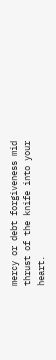mercy or debt forgiveness mid thrust of the knife into your heart.